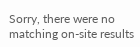Sorry, there were no matching on-site results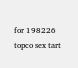for 198226 topco sex tart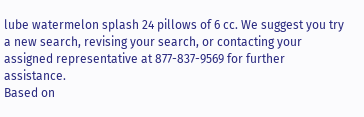lube watermelon splash 24 pillows of 6 cc. We suggest you try a new search, revising your search, or contacting your assigned representative at 877-837-9569 for further assistance.
Based on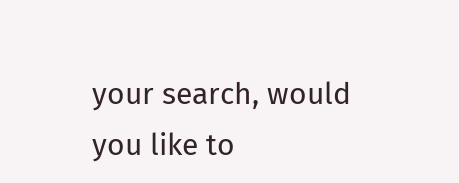your search, would you like to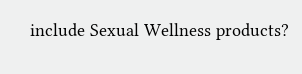include Sexual Wellness products?